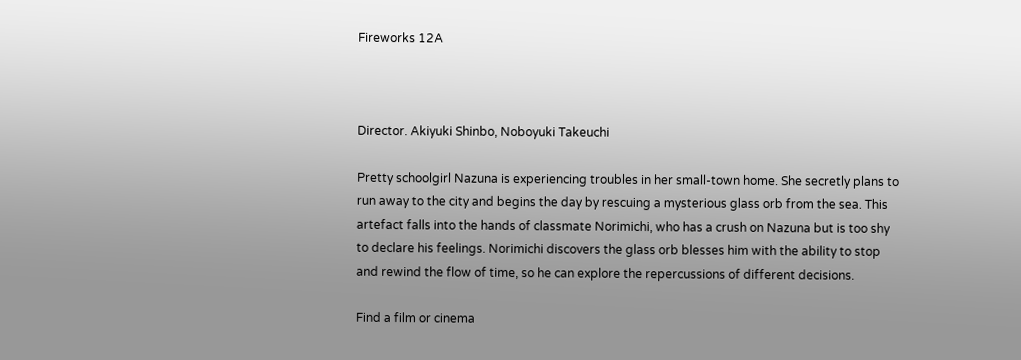Fireworks 12A



Director. Akiyuki Shinbo, Noboyuki Takeuchi

Pretty schoolgirl Nazuna is experiencing troubles in her small-town home. She secretly plans to run away to the city and begins the day by rescuing a mysterious glass orb from the sea. This artefact falls into the hands of classmate Norimichi, who has a crush on Nazuna but is too shy to declare his feelings. Norimichi discovers the glass orb blesses him with the ability to stop and rewind the flow of time, so he can explore the repercussions of different decisions.

Find a film or cinema